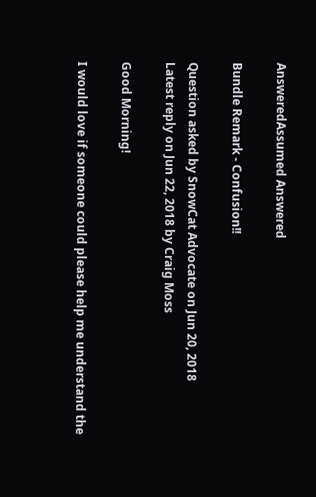AnsweredAssumed Answered

Bundle Remark - Confusion!!

Question asked by SnowCat Advocate on Jun 20, 2018
Latest reply on Jun 22, 2018 by Craig Moss

Good Morning!

I would love if someone could please help me understand the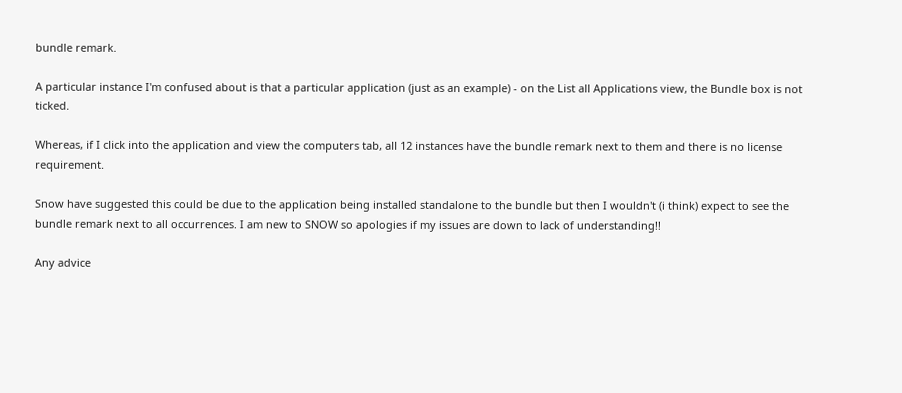bundle remark.

A particular instance I'm confused about is that a particular application (just as an example) - on the List all Applications view, the Bundle box is not ticked.

Whereas, if I click into the application and view the computers tab, all 12 instances have the bundle remark next to them and there is no license requirement.

Snow have suggested this could be due to the application being installed standalone to the bundle but then I wouldn't (i think) expect to see the bundle remark next to all occurrences. I am new to SNOW so apologies if my issues are down to lack of understanding!!

Any advice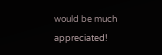would be much appreciated!